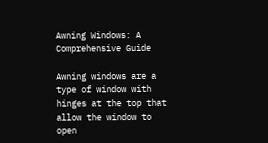Awning Windows: A Comprehensive Guide

Awning windows are a type of window with hinges at the top that allow the window to open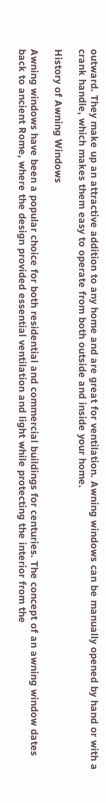outward. They make up an attractive addition to any home and are great for ventilation. Awning windows can be manually opened by hand or with a crank handle, which makes them easy to operate from both outside and inside your home.

History of Awning Windows

Awning windows have been a popular choice for both residential and commercial buildings for centuries. The concept of an awning window dates back to ancient Rome, where the design provided essential ventilation and light while protecting the interior from the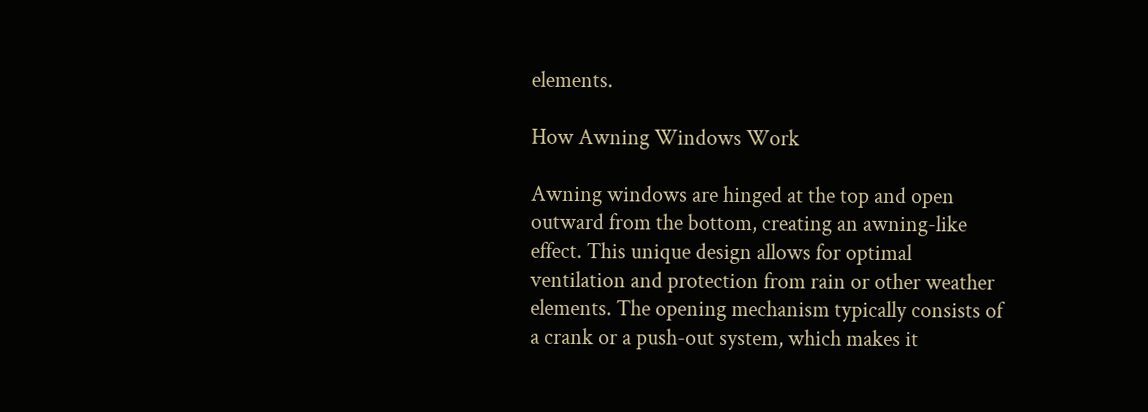elements.

How Awning Windows Work

Awning windows are hinged at the top and open outward from the bottom, creating an awning-like effect. This unique design allows for optimal ventilation and protection from rain or other weather elements. The opening mechanism typically consists of a crank or a push-out system, which makes it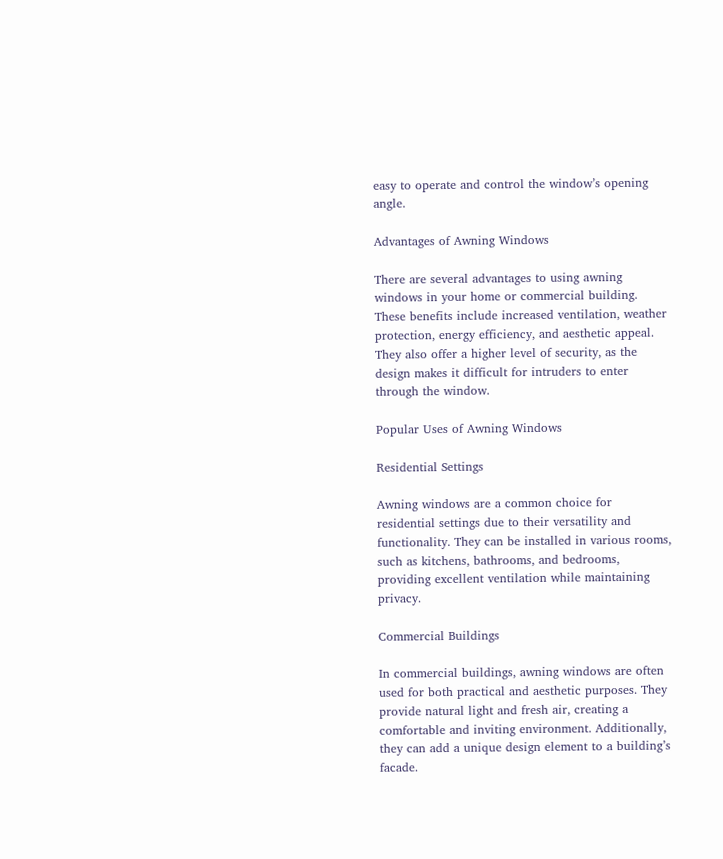easy to operate and control the window’s opening angle.

Advantages of Awning Windows

There are several advantages to using awning windows in your home or commercial building. These benefits include increased ventilation, weather protection, energy efficiency, and aesthetic appeal. They also offer a higher level of security, as the design makes it difficult for intruders to enter through the window.

Popular Uses of Awning Windows

Residential Settings

Awning windows are a common choice for residential settings due to their versatility and functionality. They can be installed in various rooms, such as kitchens, bathrooms, and bedrooms, providing excellent ventilation while maintaining privacy.

Commercial Buildings

In commercial buildings, awning windows are often used for both practical and aesthetic purposes. They provide natural light and fresh air, creating a comfortable and inviting environment. Additionally, they can add a unique design element to a building’s facade.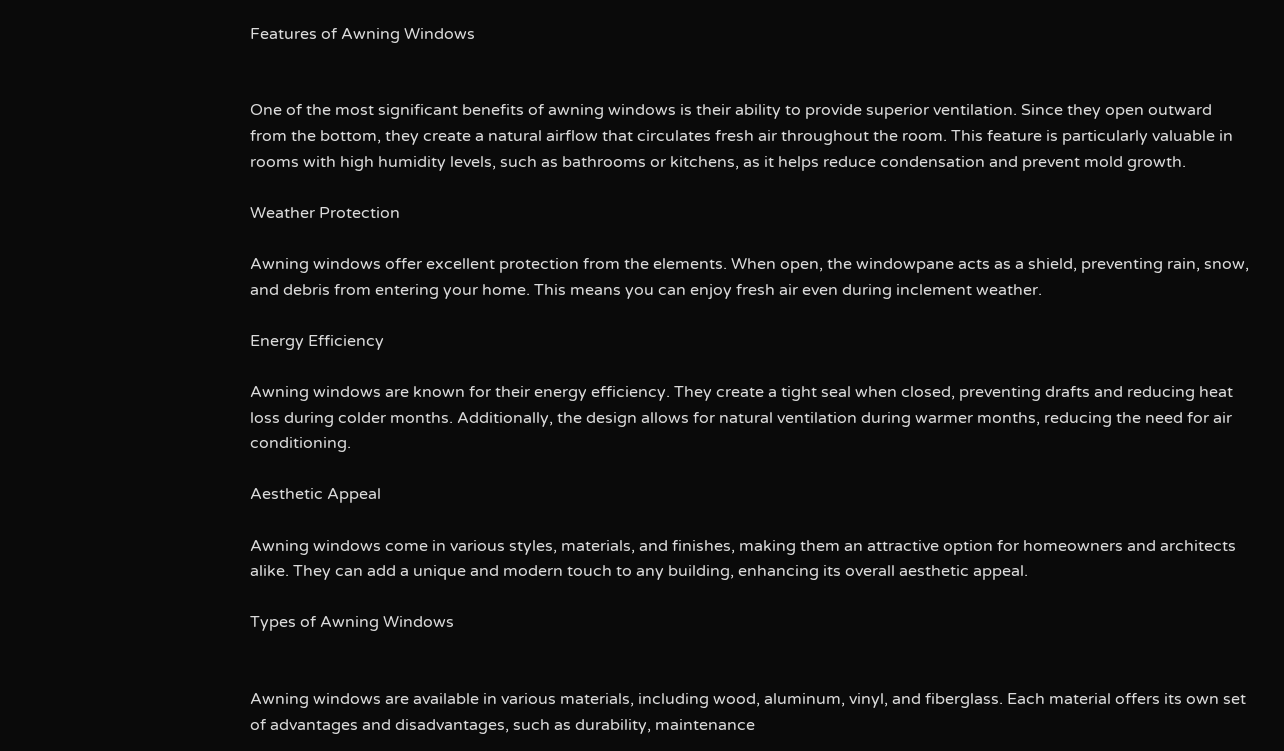Features of Awning Windows


One of the most significant benefits of awning windows is their ability to provide superior ventilation. Since they open outward from the bottom, they create a natural airflow that circulates fresh air throughout the room. This feature is particularly valuable in rooms with high humidity levels, such as bathrooms or kitchens, as it helps reduce condensation and prevent mold growth.

Weather Protection

Awning windows offer excellent protection from the elements. When open, the windowpane acts as a shield, preventing rain, snow, and debris from entering your home. This means you can enjoy fresh air even during inclement weather.

Energy Efficiency

Awning windows are known for their energy efficiency. They create a tight seal when closed, preventing drafts and reducing heat loss during colder months. Additionally, the design allows for natural ventilation during warmer months, reducing the need for air conditioning.

Aesthetic Appeal

Awning windows come in various styles, materials, and finishes, making them an attractive option for homeowners and architects alike. They can add a unique and modern touch to any building, enhancing its overall aesthetic appeal.

Types of Awning Windows


Awning windows are available in various materials, including wood, aluminum, vinyl, and fiberglass. Each material offers its own set of advantages and disadvantages, such as durability, maintenance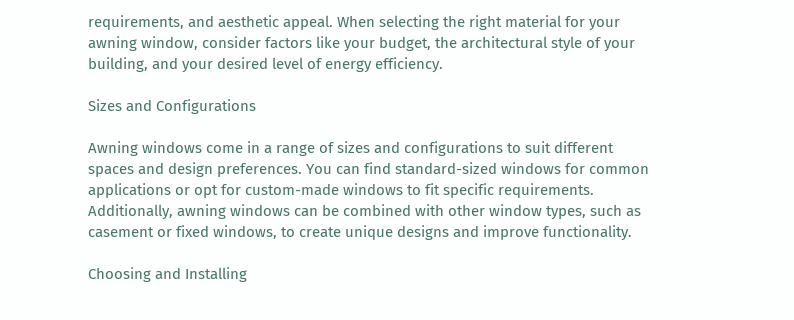requirements, and aesthetic appeal. When selecting the right material for your awning window, consider factors like your budget, the architectural style of your building, and your desired level of energy efficiency.

Sizes and Configurations

Awning windows come in a range of sizes and configurations to suit different spaces and design preferences. You can find standard-sized windows for common applications or opt for custom-made windows to fit specific requirements. Additionally, awning windows can be combined with other window types, such as casement or fixed windows, to create unique designs and improve functionality.

Choosing and Installing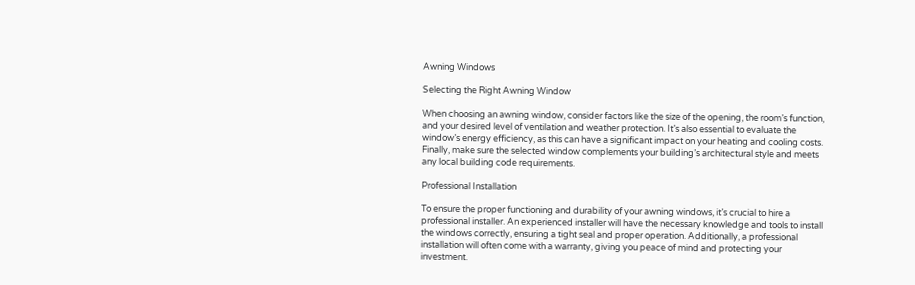Awning Windows

Selecting the Right Awning Window

When choosing an awning window, consider factors like the size of the opening, the room’s function, and your desired level of ventilation and weather protection. It’s also essential to evaluate the window’s energy efficiency, as this can have a significant impact on your heating and cooling costs. Finally, make sure the selected window complements your building’s architectural style and meets any local building code requirements.

Professional Installation

To ensure the proper functioning and durability of your awning windows, it’s crucial to hire a professional installer. An experienced installer will have the necessary knowledge and tools to install the windows correctly, ensuring a tight seal and proper operation. Additionally, a professional installation will often come with a warranty, giving you peace of mind and protecting your investment.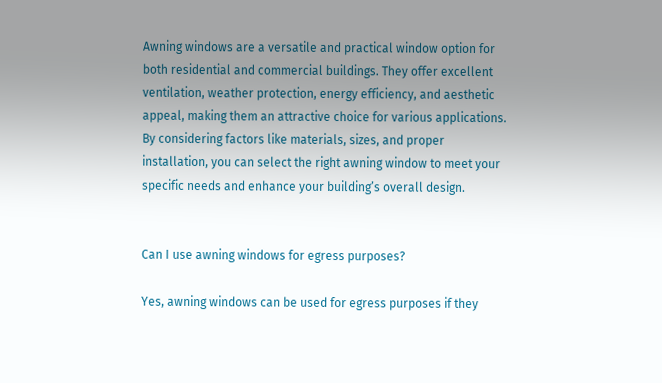Awning windows are a versatile and practical window option for both residential and commercial buildings. They offer excellent ventilation, weather protection, energy efficiency, and aesthetic appeal, making them an attractive choice for various applications. By considering factors like materials, sizes, and proper installation, you can select the right awning window to meet your specific needs and enhance your building’s overall design.


Can I use awning windows for egress purposes?

Yes, awning windows can be used for egress purposes if they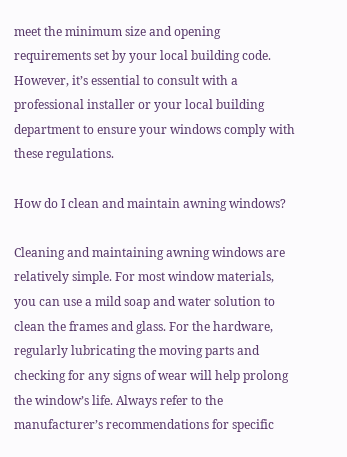meet the minimum size and opening requirements set by your local building code. However, it’s essential to consult with a professional installer or your local building department to ensure your windows comply with these regulations.

How do I clean and maintain awning windows?

Cleaning and maintaining awning windows are relatively simple. For most window materials, you can use a mild soap and water solution to clean the frames and glass. For the hardware, regularly lubricating the moving parts and checking for any signs of wear will help prolong the window’s life. Always refer to the manufacturer’s recommendations for specific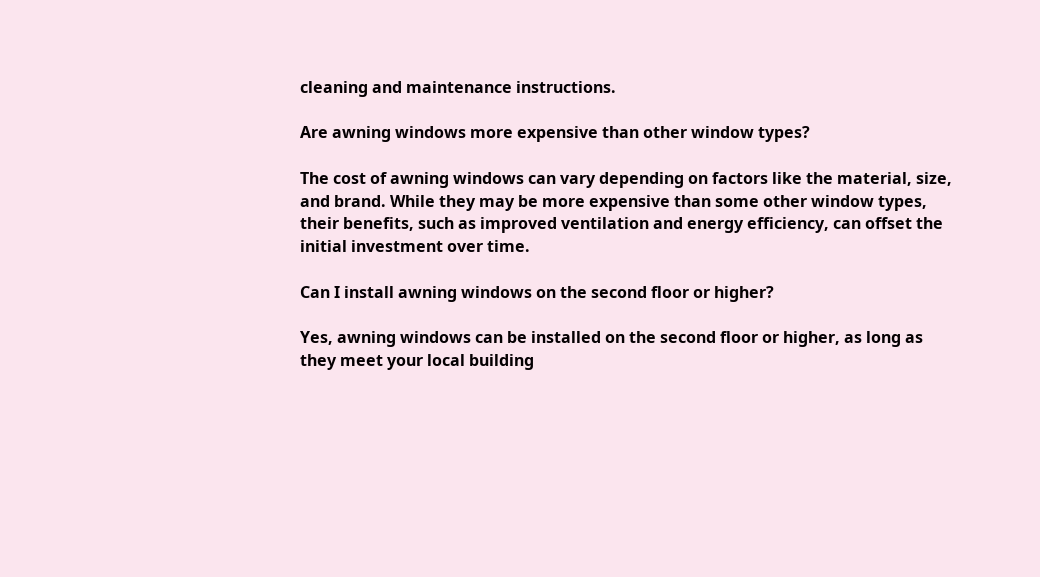cleaning and maintenance instructions.

Are awning windows more expensive than other window types?

The cost of awning windows can vary depending on factors like the material, size, and brand. While they may be more expensive than some other window types, their benefits, such as improved ventilation and energy efficiency, can offset the initial investment over time.

Can I install awning windows on the second floor or higher?

Yes, awning windows can be installed on the second floor or higher, as long as they meet your local building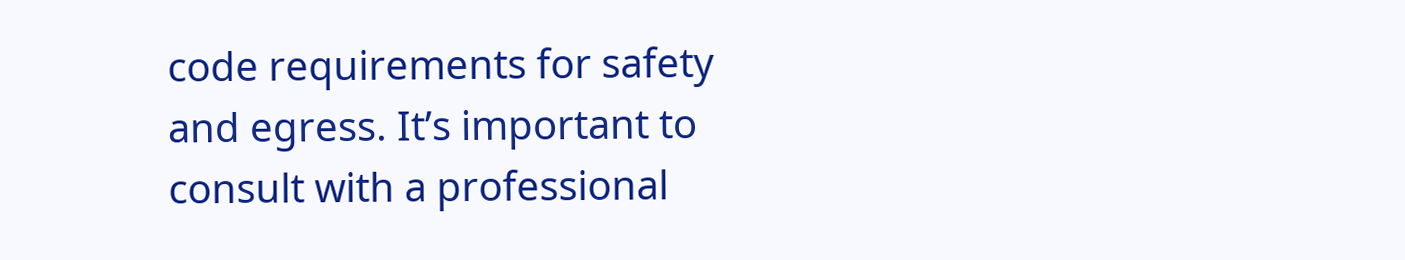code requirements for safety and egress. It’s important to consult with a professional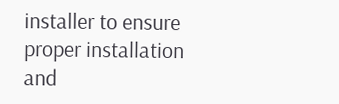installer to ensure proper installation and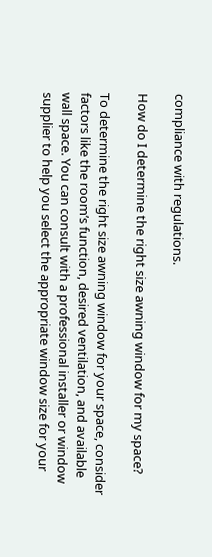compliance with regulations.

How do I determine the right size awning window for my space?

To determine the right size awning window for your space, consider factors like the room’s function, desired ventilation, and available wall space. You can consult with a professional installer or window supplier to help you select the appropriate window size for your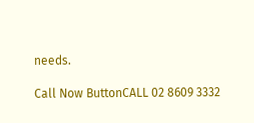needs.

Call Now ButtonCALL 02 8609 3332